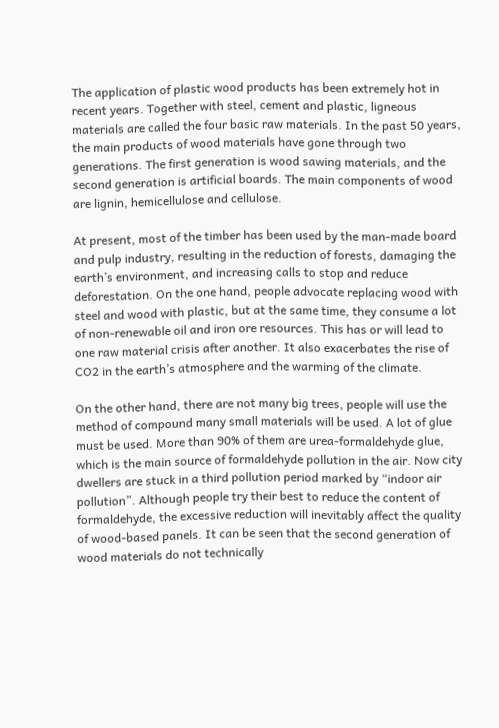The application of plastic wood products has been extremely hot in recent years. Together with steel, cement and plastic, ligneous materials are called the four basic raw materials. In the past 50 years, the main products of wood materials have gone through two generations. The first generation is wood sawing materials, and the second generation is artificial boards. The main components of wood are lignin, hemicellulose and cellulose.

At present, most of the timber has been used by the man-made board and pulp industry, resulting in the reduction of forests, damaging the earth’s environment, and increasing calls to stop and reduce deforestation. On the one hand, people advocate replacing wood with steel and wood with plastic, but at the same time, they consume a lot of non-renewable oil and iron ore resources. This has or will lead to one raw material crisis after another. It also exacerbates the rise of CO2 in the earth’s atmosphere and the warming of the climate.

On the other hand, there are not many big trees, people will use the method of compound many small materials will be used. A lot of glue must be used. More than 90% of them are urea-formaldehyde glue, which is the main source of formaldehyde pollution in the air. Now city dwellers are stuck in a third pollution period marked by “indoor air pollution”. Although people try their best to reduce the content of formaldehyde, the excessive reduction will inevitably affect the quality of wood-based panels. It can be seen that the second generation of wood materials do not technically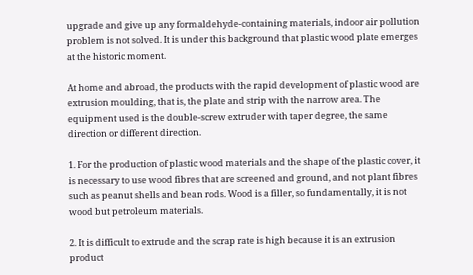upgrade and give up any formaldehyde-containing materials, indoor air pollution problem is not solved. It is under this background that plastic wood plate emerges at the historic moment.

At home and abroad, the products with the rapid development of plastic wood are extrusion moulding, that is, the plate and strip with the narrow area. The equipment used is the double-screw extruder with taper degree, the same direction or different direction.

1. For the production of plastic wood materials and the shape of the plastic cover, it is necessary to use wood fibres that are screened and ground, and not plant fibres such as peanut shells and bean rods. Wood is a filler, so fundamentally, it is not wood but petroleum materials.

2. It is difficult to extrude and the scrap rate is high because it is an extrusion product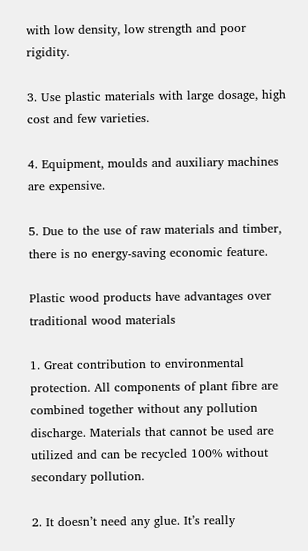with low density, low strength and poor rigidity.

3. Use plastic materials with large dosage, high cost and few varieties.

4. Equipment, moulds and auxiliary machines are expensive.

5. Due to the use of raw materials and timber, there is no energy-saving economic feature.

Plastic wood products have advantages over traditional wood materials

1. Great contribution to environmental protection. All components of plant fibre are combined together without any pollution discharge. Materials that cannot be used are utilized and can be recycled 100% without secondary pollution.

2. It doesn’t need any glue. It’s really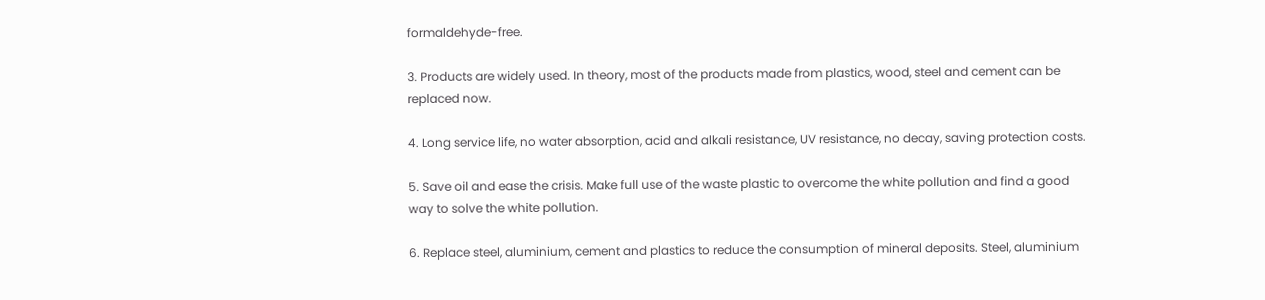formaldehyde-free.

3. Products are widely used. In theory, most of the products made from plastics, wood, steel and cement can be replaced now.

4. Long service life, no water absorption, acid and alkali resistance, UV resistance, no decay, saving protection costs.

5. Save oil and ease the crisis. Make full use of the waste plastic to overcome the white pollution and find a good way to solve the white pollution.

6. Replace steel, aluminium, cement and plastics to reduce the consumption of mineral deposits. Steel, aluminium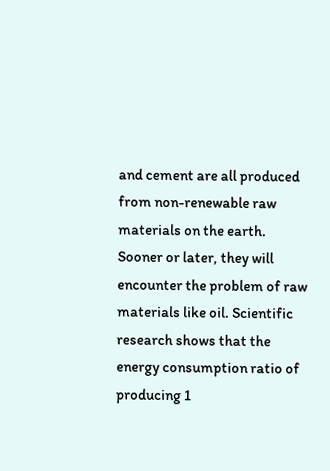and cement are all produced from non-renewable raw materials on the earth. Sooner or later, they will encounter the problem of raw materials like oil. Scientific research shows that the energy consumption ratio of producing 1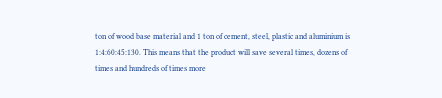ton of wood base material and 1 ton of cement, steel, plastic and aluminium is 1:4:60:45:130. This means that the product will save several times, dozens of times and hundreds of times more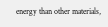energy than other materials,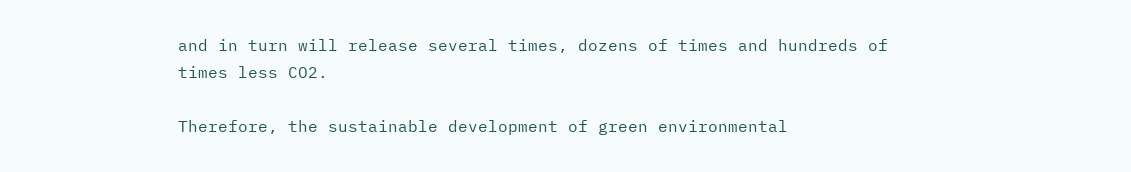and in turn will release several times, dozens of times and hundreds of times less CO2.

Therefore, the sustainable development of green environmental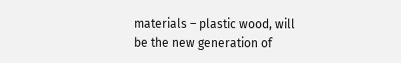materials – plastic wood, will be the new generation of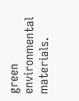green environmental materials.